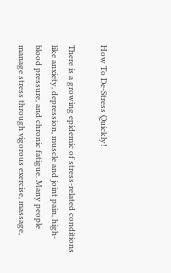How To De-Stress Quickly!

There is a growing epidemic of stress-related conditions like anxiety, depression, muscle and joint pain, high-blood pressure, and chronic fatigue. Many people manage stress through vigorous exercise, massage,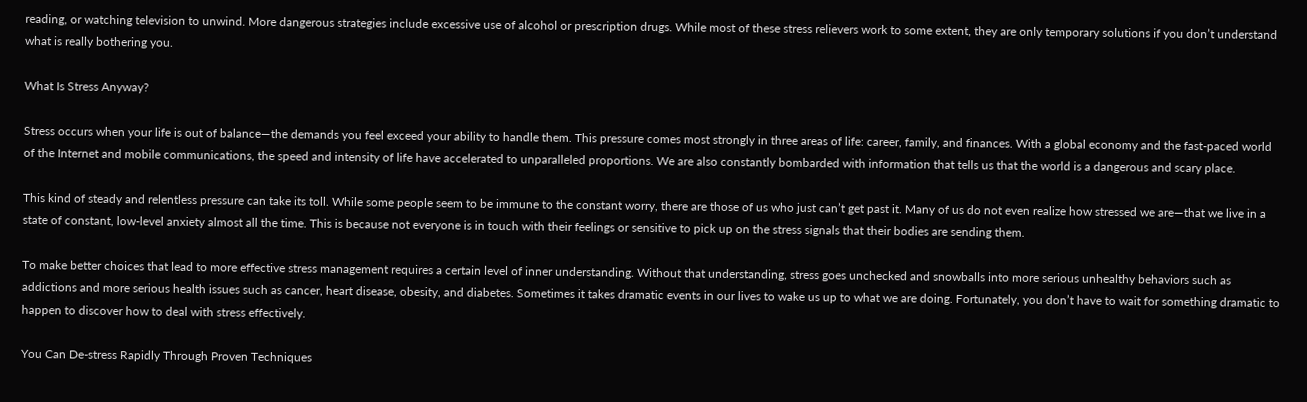reading, or watching television to unwind. More dangerous strategies include excessive use of alcohol or prescription drugs. While most of these stress relievers work to some extent, they are only temporary solutions if you don’t understand what is really bothering you.

What Is Stress Anyway?

Stress occurs when your life is out of balance—the demands you feel exceed your ability to handle them. This pressure comes most strongly in three areas of life: career, family, and finances. With a global economy and the fast-paced world of the Internet and mobile communications, the speed and intensity of life have accelerated to unparalleled proportions. We are also constantly bombarded with information that tells us that the world is a dangerous and scary place.

This kind of steady and relentless pressure can take its toll. While some people seem to be immune to the constant worry, there are those of us who just can’t get past it. Many of us do not even realize how stressed we are—that we live in a state of constant, low-level anxiety almost all the time. This is because not everyone is in touch with their feelings or sensitive to pick up on the stress signals that their bodies are sending them.

To make better choices that lead to more effective stress management requires a certain level of inner understanding. Without that understanding, stress goes unchecked and snowballs into more serious unhealthy behaviors such as addictions and more serious health issues such as cancer, heart disease, obesity, and diabetes. Sometimes it takes dramatic events in our lives to wake us up to what we are doing. Fortunately, you don’t have to wait for something dramatic to happen to discover how to deal with stress effectively.

You Can De-stress Rapidly Through Proven Techniques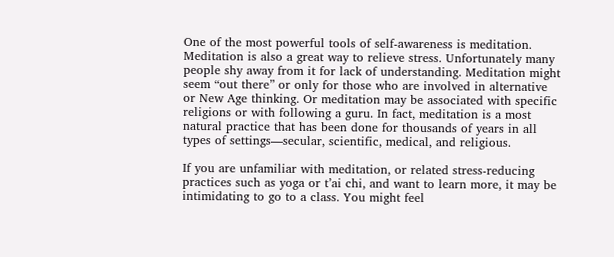One of the most powerful tools of self-awareness is meditation. Meditation is also a great way to relieve stress. Unfortunately many people shy away from it for lack of understanding. Meditation might seem “out there” or only for those who are involved in alternative or New Age thinking. Or meditation may be associated with specific religions or with following a guru. In fact, meditation is a most natural practice that has been done for thousands of years in all types of settings—secular, scientific, medical, and religious.

If you are unfamiliar with meditation, or related stress-reducing practices such as yoga or t’ai chi, and want to learn more, it may be intimidating to go to a class. You might feel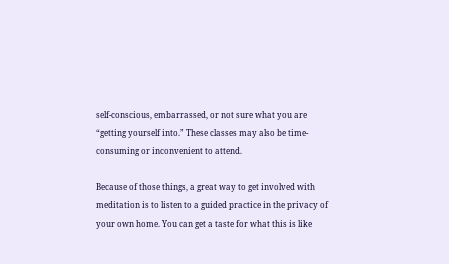self-conscious, embarrassed, or not sure what you are “getting yourself into.” These classes may also be time-consuming or inconvenient to attend.

Because of those things, a great way to get involved with meditation is to listen to a guided practice in the privacy of your own home. You can get a taste for what this is like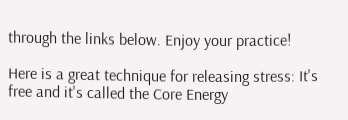through the links below. Enjoy your practice!

Here is a great technique for releasing stress: It's free and it's called the Core Energy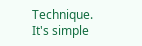Technique. It's simple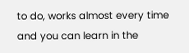to do, works almost every time and you can learn in the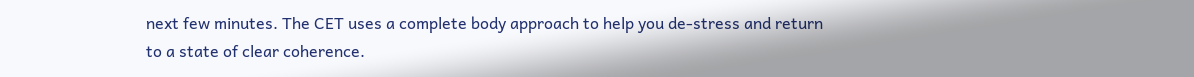next few minutes. The CET uses a complete body approach to help you de-stress and return to a state of clear coherence.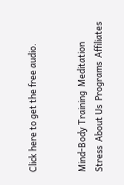Click here to get the free audio.


Mind-Body Training  Meditation  Stress  About Us  Programs  Affiliates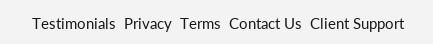Testimonials  Privacy  Terms  Contact Us  Client Support